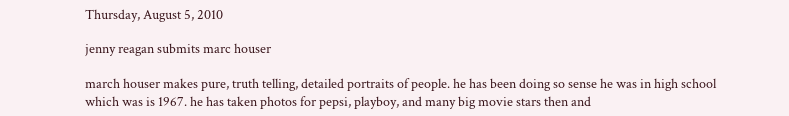Thursday, August 5, 2010

jenny reagan submits marc houser

march houser makes pure, truth telling, detailed portraits of people. he has been doing so sense he was in high school which was is 1967. he has taken photos for pepsi, playboy, and many big movie stars then and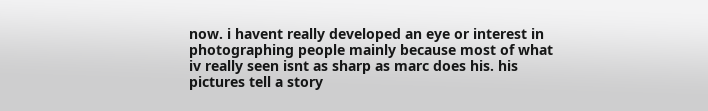now. i havent really developed an eye or interest in photographing people mainly because most of what iv really seen isnt as sharp as marc does his. his pictures tell a story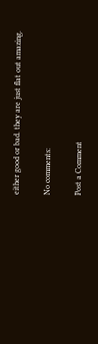either good or bad. they are just flat out amazing.

No comments:

Post a Comment